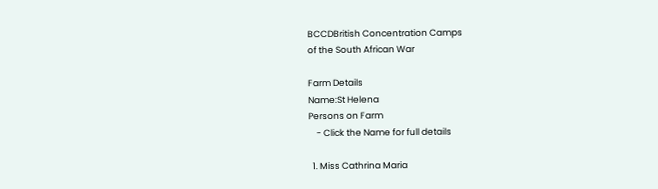BCCDBritish Concentration Camps
of the South African War

Farm Details
Name:St Helena
Persons on Farm
    - Click the Name for full details

  1. Miss Cathrina Maria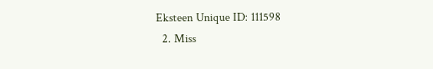Eksteen Unique ID: 111598
  2. Miss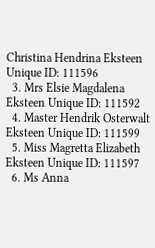Christina Hendrina Eksteen Unique ID: 111596
  3. Mrs Elsie Magdalena Eksteen Unique ID: 111592
  4. Master Hendrik Osterwalt Eksteen Unique ID: 111599
  5. Miss Magretta Elizabeth Eksteen Unique ID: 111597
  6. Ms Anna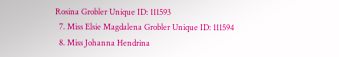Rosina Grobler Unique ID: 111593
  7. Miss Elsie Magdalena Grobler Unique ID: 111594
  8. Miss Johanna Hendrina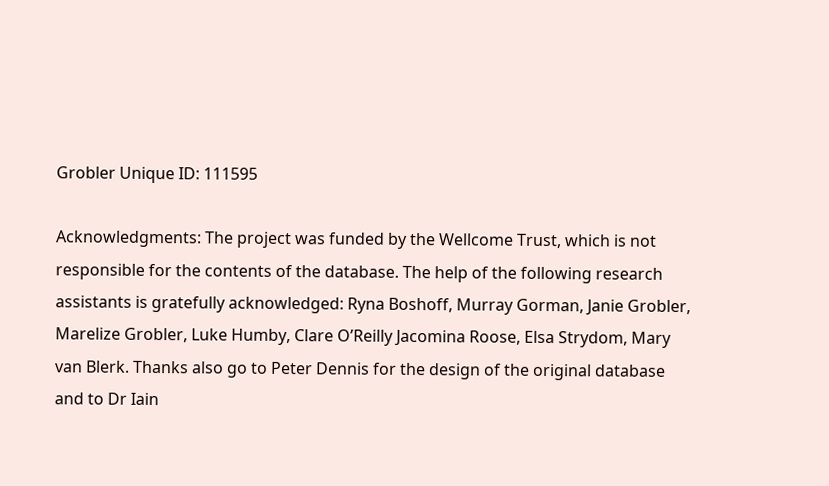Grobler Unique ID: 111595

Acknowledgments: The project was funded by the Wellcome Trust, which is not responsible for the contents of the database. The help of the following research assistants is gratefully acknowledged: Ryna Boshoff, Murray Gorman, Janie Grobler, Marelize Grobler, Luke Humby, Clare O’Reilly Jacomina Roose, Elsa Strydom, Mary van Blerk. Thanks also go to Peter Dennis for the design of the original database and to Dr Iain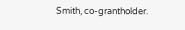Smith, co-grantholder.